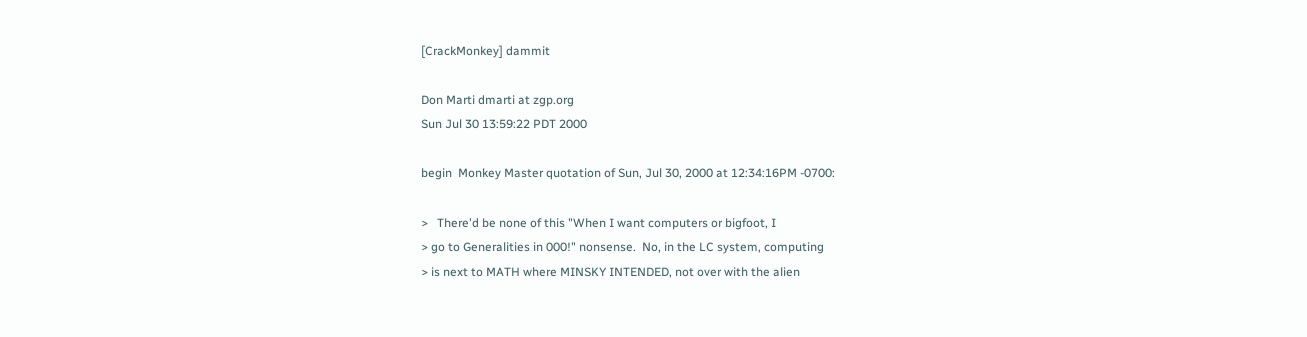[CrackMonkey] dammit

Don Marti dmarti at zgp.org
Sun Jul 30 13:59:22 PDT 2000

begin  Monkey Master quotation of Sun, Jul 30, 2000 at 12:34:16PM -0700:

>   There'd be none of this "When I want computers or bigfoot, I
> go to Generalities in 000!" nonsense.  No, in the LC system, computing
> is next to MATH where MINSKY INTENDED, not over with the alien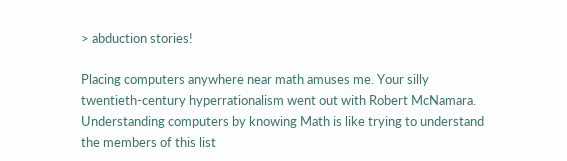> abduction stories!

Placing computers anywhere near math amuses me. Your silly
twentieth-century hyperrationalism went out with Robert McNamara.
Understanding computers by knowing Math is like trying to understand
the members of this list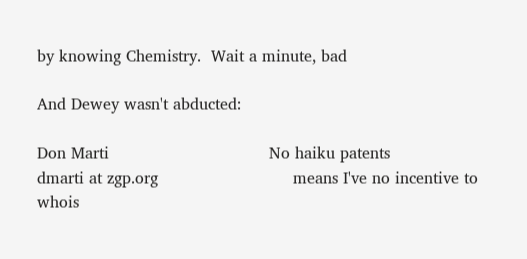by knowing Chemistry.  Wait a minute, bad

And Dewey wasn't abducted:

Don Marti                                No haiku patents
dmarti at zgp.org                           means I've no incentive to
whois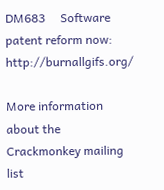DM683     Software patent reform now: http://burnallgifs.org/

More information about the Crackmonkey mailing list